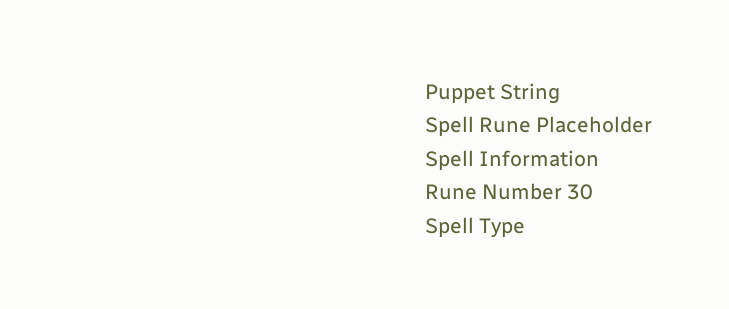Puppet String
Spell Rune Placeholder
Spell Information
Rune Number 30
Spell Type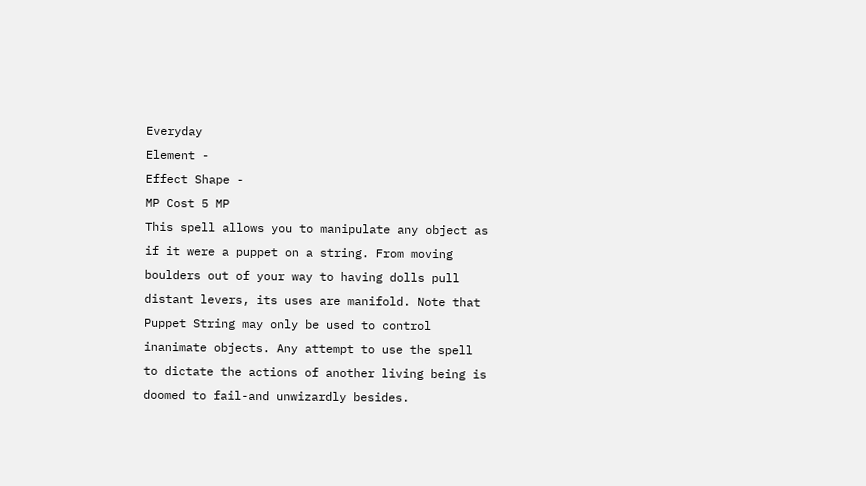Everyday
Element -
Effect Shape -
MP Cost 5 MP
This spell allows you to manipulate any object as if it were a puppet on a string. From moving boulders out of your way to having dolls pull distant levers, its uses are manifold. Note that Puppet String may only be used to control inanimate objects. Any attempt to use the spell to dictate the actions of another living being is doomed to fail-and unwizardly besides.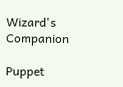Wizard's Companion

Puppet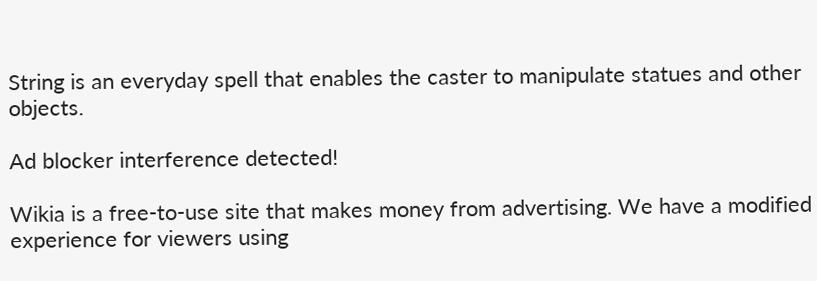String is an everyday spell that enables the caster to manipulate statues and other objects.

Ad blocker interference detected!

Wikia is a free-to-use site that makes money from advertising. We have a modified experience for viewers using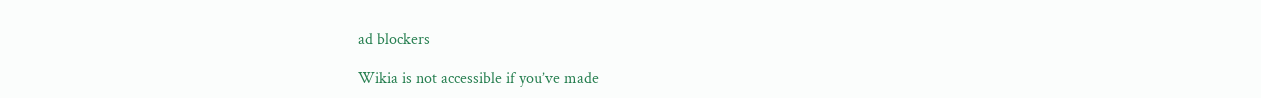ad blockers

Wikia is not accessible if you’ve made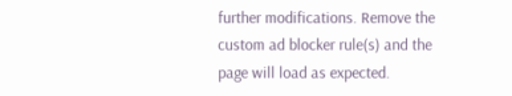further modifications. Remove the custom ad blocker rule(s) and the page will load as expected.